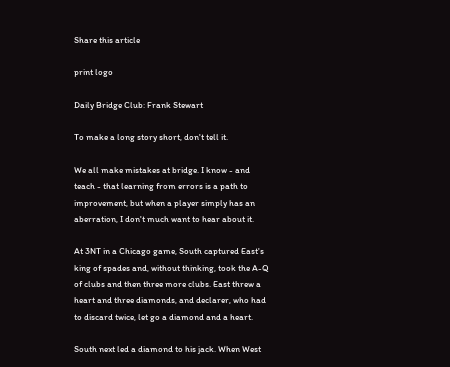Share this article

print logo

Daily Bridge Club: Frank Stewart

To make a long story short, don't tell it.

We all make mistakes at bridge. I know - and teach - that learning from errors is a path to improvement, but when a player simply has an aberration, I don't much want to hear about it.

At 3NT in a Chicago game, South captured East's king of spades and, without thinking, took the A-Q of clubs and then three more clubs. East threw a heart and three diamonds, and declarer, who had to discard twice, let go a diamond and a heart.

South next led a diamond to his jack. When West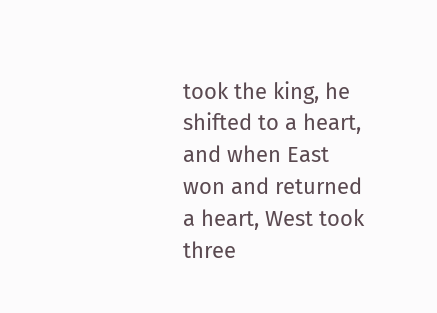took the king, he shifted to a heart, and when East won and returned a heart, West took three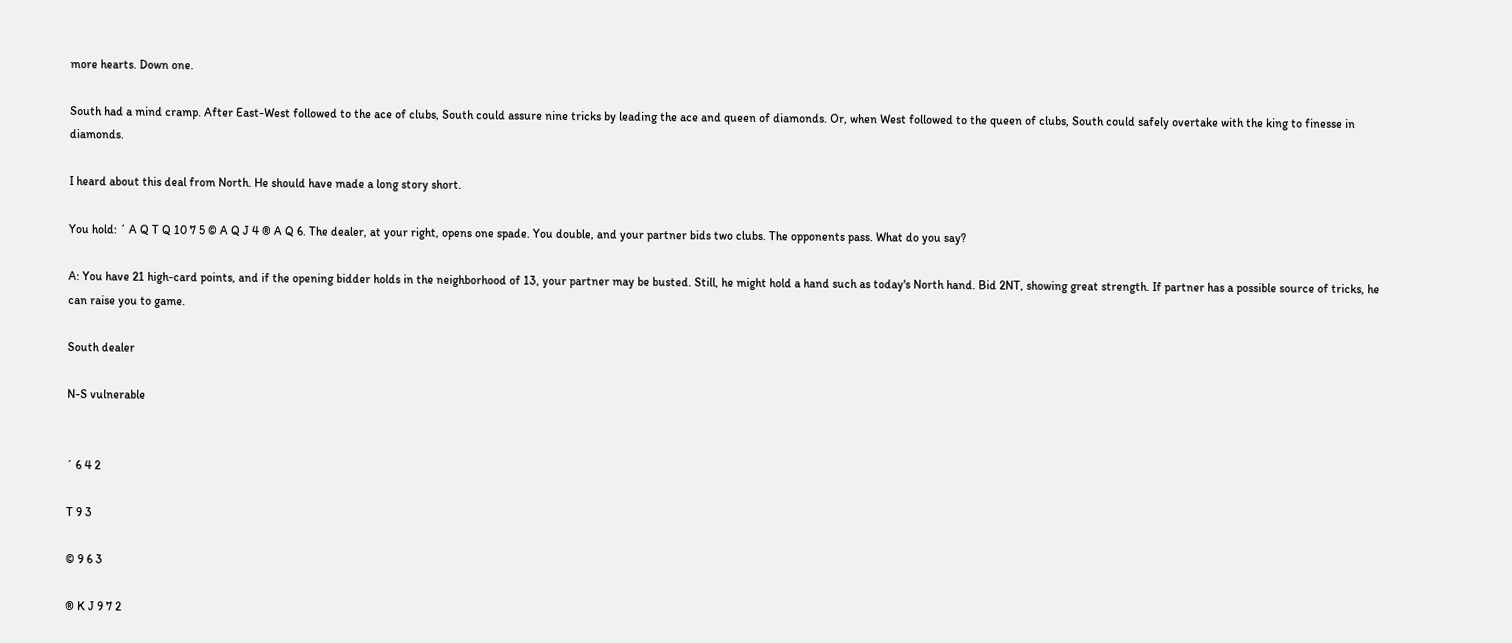more hearts. Down one.

South had a mind cramp. After East-West followed to the ace of clubs, South could assure nine tricks by leading the ace and queen of diamonds. Or, when West followed to the queen of clubs, South could safely overtake with the king to finesse in diamonds.

I heard about this deal from North. He should have made a long story short.

You hold: ´ A Q T Q 10 7 5 © A Q J 4 ® A Q 6. The dealer, at your right, opens one spade. You double, and your partner bids two clubs. The opponents pass. What do you say?

A: You have 21 high-card points, and if the opening bidder holds in the neighborhood of 13, your partner may be busted. Still, he might hold a hand such as today's North hand. Bid 2NT, showing great strength. If partner has a possible source of tricks, he can raise you to game.

South dealer

N-S vulnerable


´ 6 4 2

T 9 3

© 9 6 3

® K J 9 7 2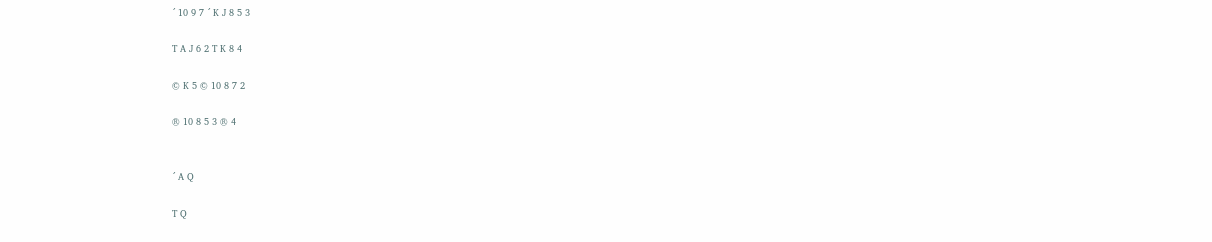´ 10 9 7 ´ K J 8 5 3

T A J 6 2 T K 8 4

© K 5 © 10 8 7 2

® 10 8 5 3 ® 4


´ A Q

T Q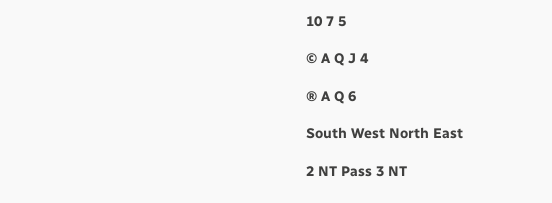10 7 5

© A Q J 4

® A Q 6

South West North East

2 NT Pass 3 NT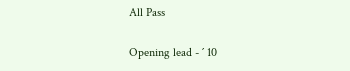All Pass

Opening lead - ´ 10